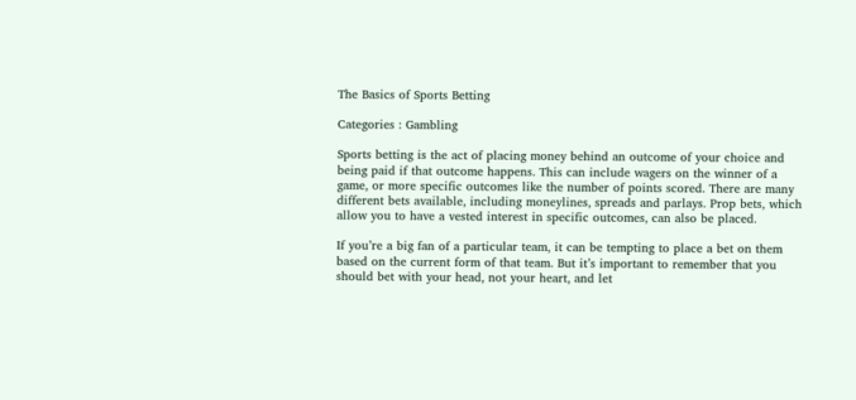The Basics of Sports Betting

Categories : Gambling

Sports betting is the act of placing money behind an outcome of your choice and being paid if that outcome happens. This can include wagers on the winner of a game, or more specific outcomes like the number of points scored. There are many different bets available, including moneylines, spreads and parlays. Prop bets, which allow you to have a vested interest in specific outcomes, can also be placed.

If you’re a big fan of a particular team, it can be tempting to place a bet on them based on the current form of that team. But it’s important to remember that you should bet with your head, not your heart, and let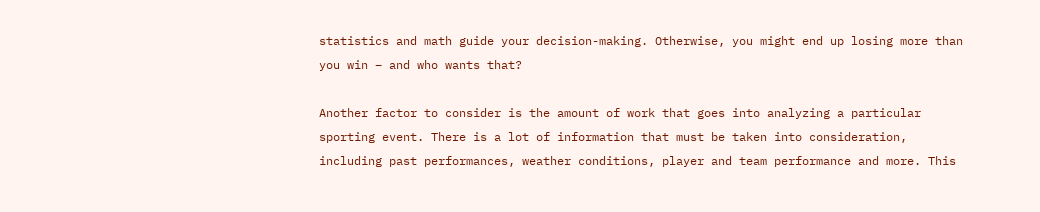statistics and math guide your decision-making. Otherwise, you might end up losing more than you win – and who wants that?

Another factor to consider is the amount of work that goes into analyzing a particular sporting event. There is a lot of information that must be taken into consideration, including past performances, weather conditions, player and team performance and more. This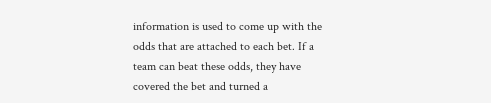information is used to come up with the odds that are attached to each bet. If a team can beat these odds, they have covered the bet and turned a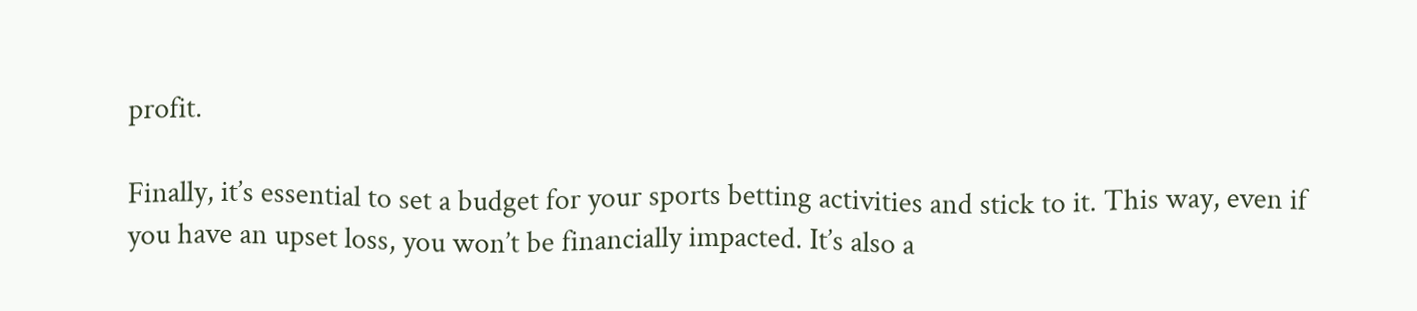profit.

Finally, it’s essential to set a budget for your sports betting activities and stick to it. This way, even if you have an upset loss, you won’t be financially impacted. It’s also a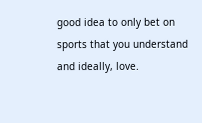good idea to only bet on sports that you understand and ideally, love.